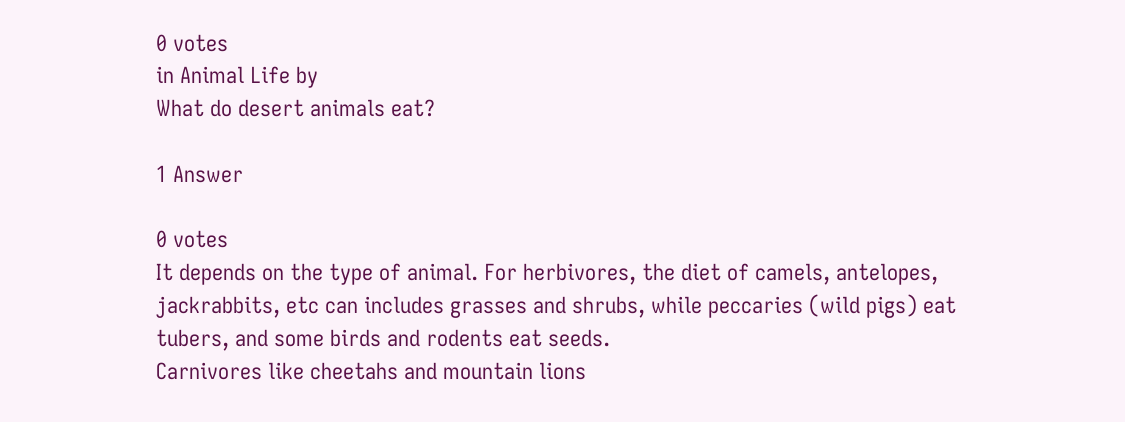0 votes
in Animal Life by
What do desert animals eat?

1 Answer

0 votes
It depends on the type of animal. For herbivores, the diet of camels, antelopes, jackrabbits, etc can includes grasses and shrubs, while peccaries (wild pigs) eat tubers, and some birds and rodents eat seeds.
Carnivores like cheetahs and mountain lions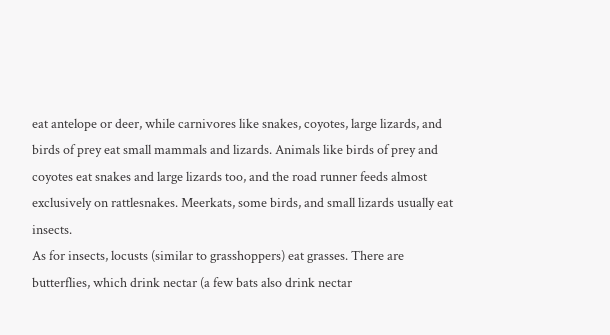eat antelope or deer, while carnivores like snakes, coyotes, large lizards, and birds of prey eat small mammals and lizards. Animals like birds of prey and coyotes eat snakes and large lizards too, and the road runner feeds almost exclusively on rattlesnakes. Meerkats, some birds, and small lizards usually eat insects.
As for insects, locusts (similar to grasshoppers) eat grasses. There are butterflies, which drink nectar (a few bats also drink nectar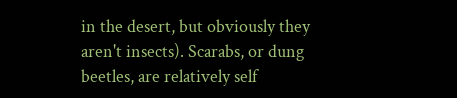in the desert, but obviously they aren't insects). Scarabs, or dung beetles, are relatively self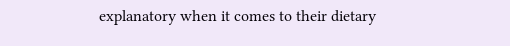explanatory when it comes to their dietary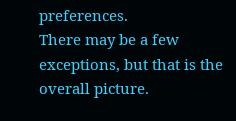preferences.
There may be a few exceptions, but that is the overall picture.